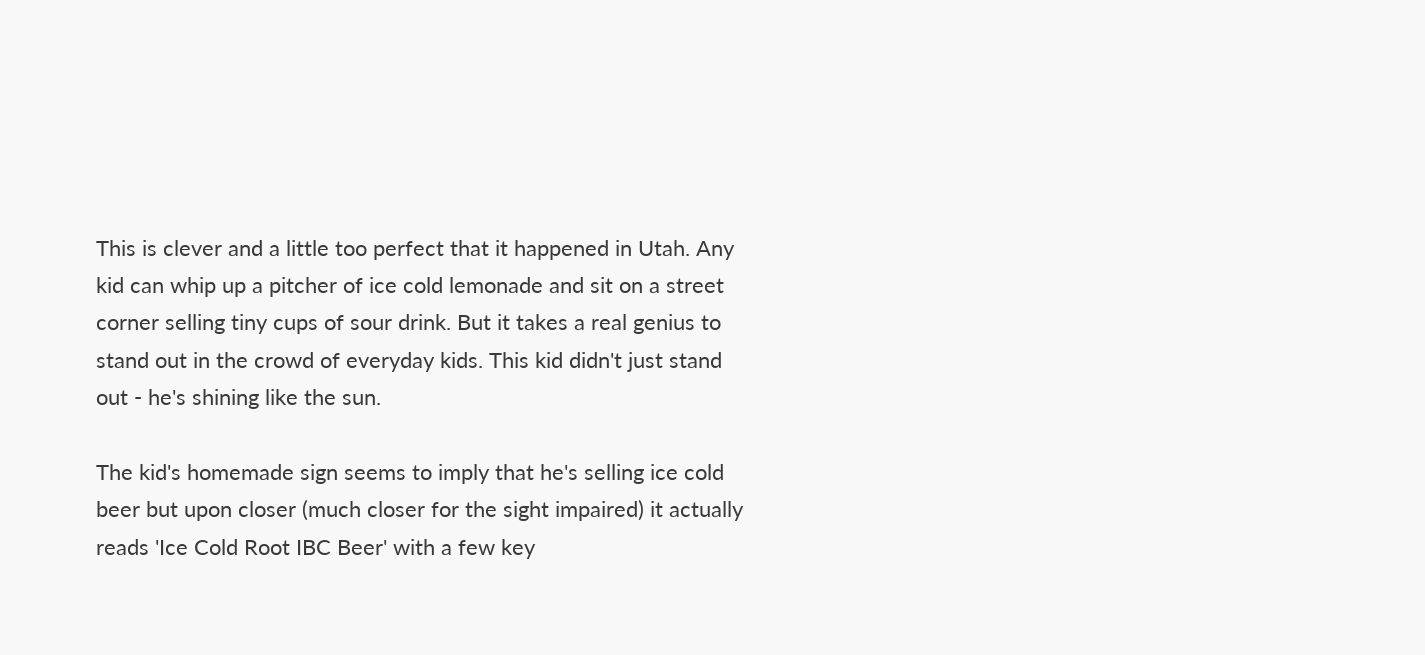This is clever and a little too perfect that it happened in Utah. Any kid can whip up a pitcher of ice cold lemonade and sit on a street corner selling tiny cups of sour drink. But it takes a real genius to stand out in the crowd of everyday kids. This kid didn't just stand out - he's shining like the sun.

The kid's homemade sign seems to imply that he's selling ice cold beer but upon closer (much closer for the sight impaired) it actually reads 'Ice Cold Root IBC Beer' with a few key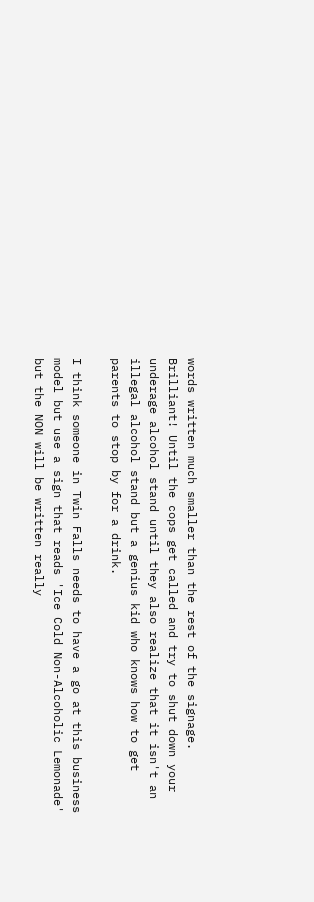words written much smaller than the rest of the signage. Brilliant! Until the cops get called and try to shut down your underage alcohol stand until they also realize that it isn't an illegal alcohol stand but a genius kid who knows how to get parents to stop by for a drink.

I think someone in Twin Falls needs to have a go at this business model but use a sign that reads 'Ice Cold Non-Alcoholic Lemonade' but the NON will be written really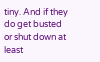tiny. And if they do get busted or shut down at least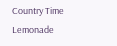Country Time Lemonade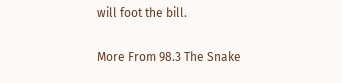will foot the bill.

More From 98.3 The Snake